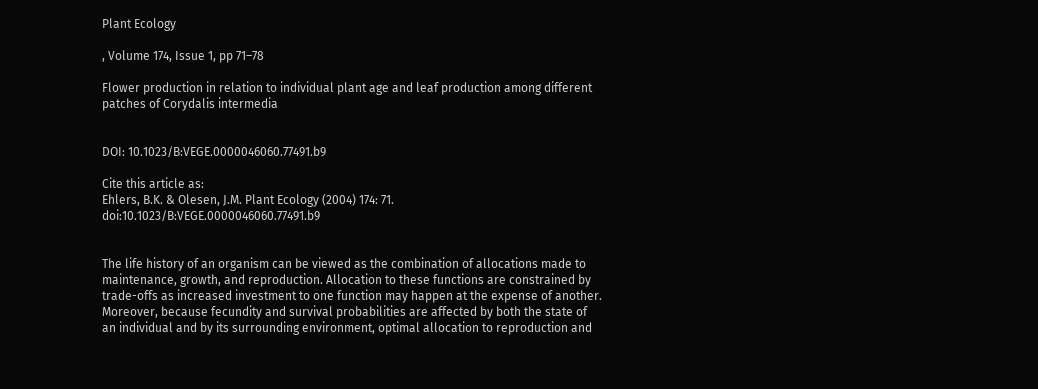Plant Ecology

, Volume 174, Issue 1, pp 71–78

Flower production in relation to individual plant age and leaf production among different patches of Corydalis intermedia


DOI: 10.1023/B:VEGE.0000046060.77491.b9

Cite this article as:
Ehlers, B.K. & Olesen, J.M. Plant Ecology (2004) 174: 71. doi:10.1023/B:VEGE.0000046060.77491.b9


The life history of an organism can be viewed as the combination of allocations made to maintenance, growth, and reproduction. Allocation to these functions are constrained by trade-offs as increased investment to one function may happen at the expense of another. Moreover, because fecundity and survival probabilities are affected by both the state of an individual and by its surrounding environment, optimal allocation to reproduction and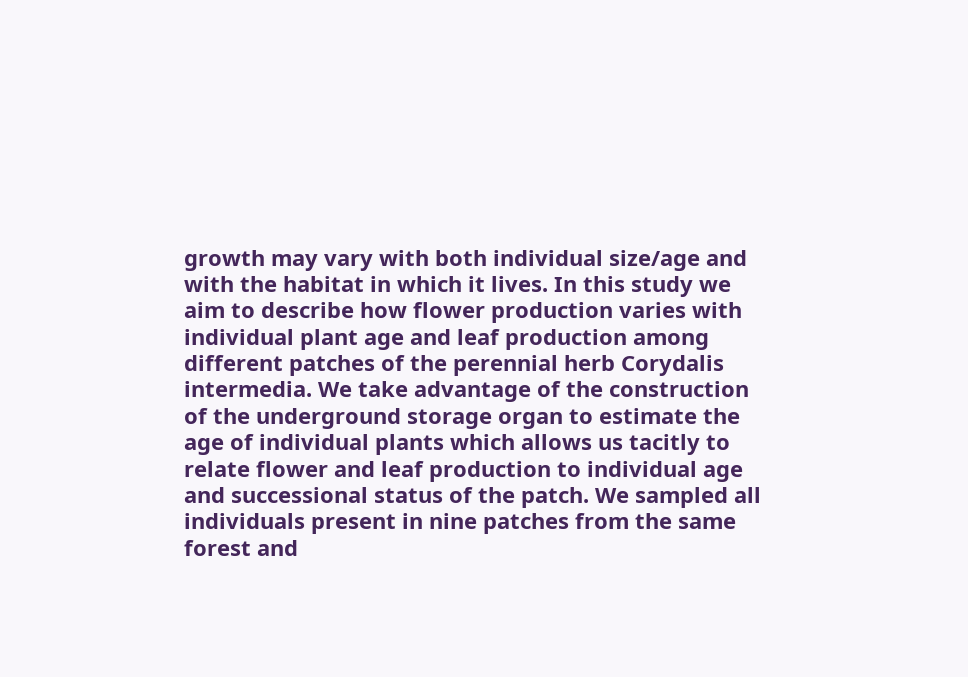growth may vary with both individual size/age and with the habitat in which it lives. In this study we aim to describe how flower production varies with individual plant age and leaf production among different patches of the perennial herb Corydalis intermedia. We take advantage of the construction of the underground storage organ to estimate the age of individual plants which allows us tacitly to relate flower and leaf production to individual age and successional status of the patch. We sampled all individuals present in nine patches from the same forest and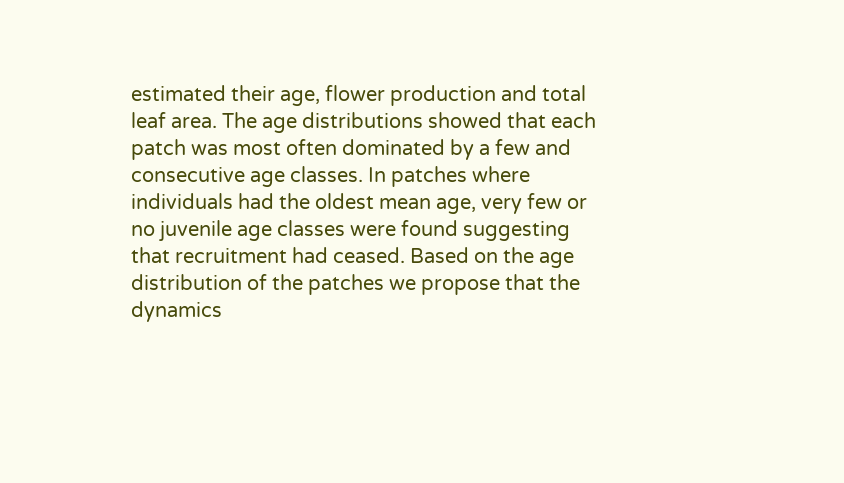estimated their age, flower production and total leaf area. The age distributions showed that each patch was most often dominated by a few and consecutive age classes. In patches where individuals had the oldest mean age, very few or no juvenile age classes were found suggesting that recruitment had ceased. Based on the age distribution of the patches we propose that the dynamics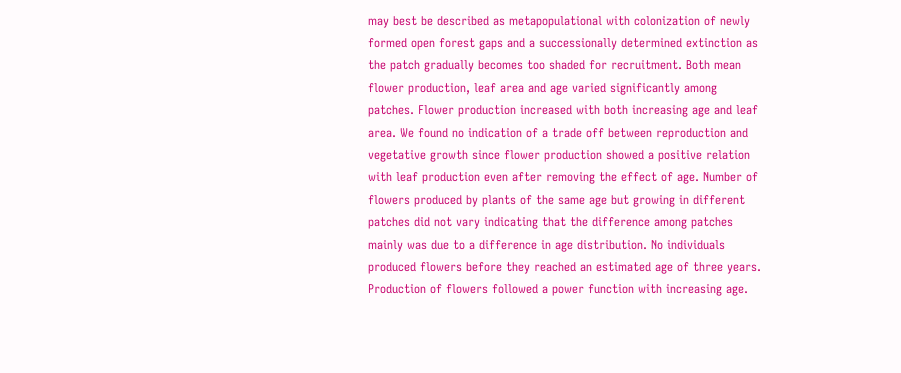may best be described as metapopulational with colonization of newly formed open forest gaps and a successionally determined extinction as the patch gradually becomes too shaded for recruitment. Both mean flower production, leaf area and age varied significantly among patches. Flower production increased with both increasing age and leaf area. We found no indication of a trade off between reproduction and vegetative growth since flower production showed a positive relation with leaf production even after removing the effect of age. Number of flowers produced by plants of the same age but growing in different patches did not vary indicating that the difference among patches mainly was due to a difference in age distribution. No individuals produced flowers before they reached an estimated age of three years. Production of flowers followed a power function with increasing age.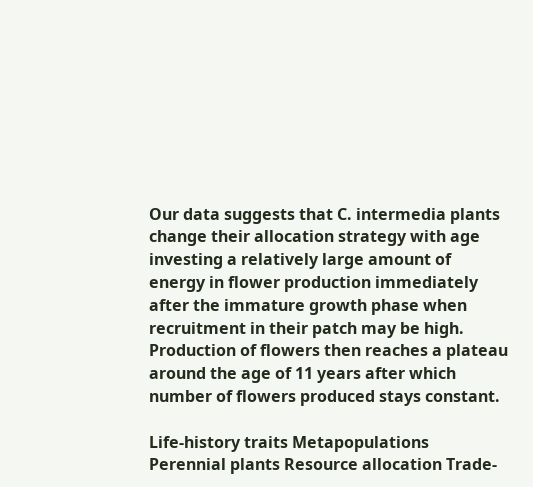Our data suggests that C. intermedia plants change their allocation strategy with age investing a relatively large amount of energy in flower production immediately after the immature growth phase when recruitment in their patch may be high. Production of flowers then reaches a plateau around the age of 11 years after which number of flowers produced stays constant.

Life-history traits Metapopulations Perennial plants Resource allocation Trade-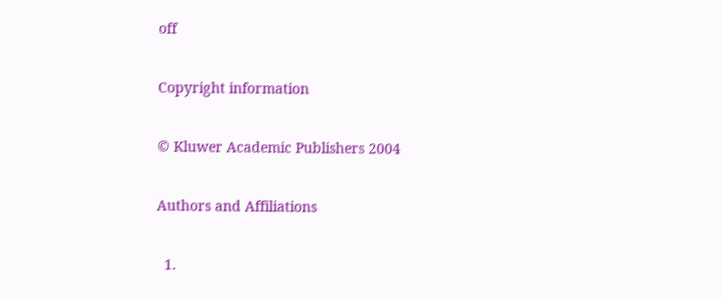off

Copyright information

© Kluwer Academic Publishers 2004

Authors and Affiliations

  1.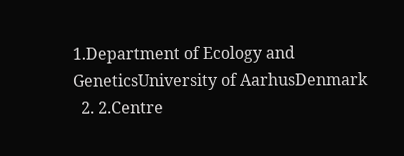1.Department of Ecology and GeneticsUniversity of AarhusDenmark
  2. 2.Centre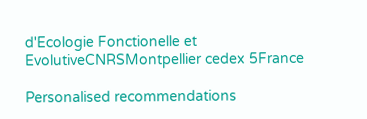d'Ecologie Fonctionelle et EvolutiveCNRSMontpellier cedex 5France

Personalised recommendations